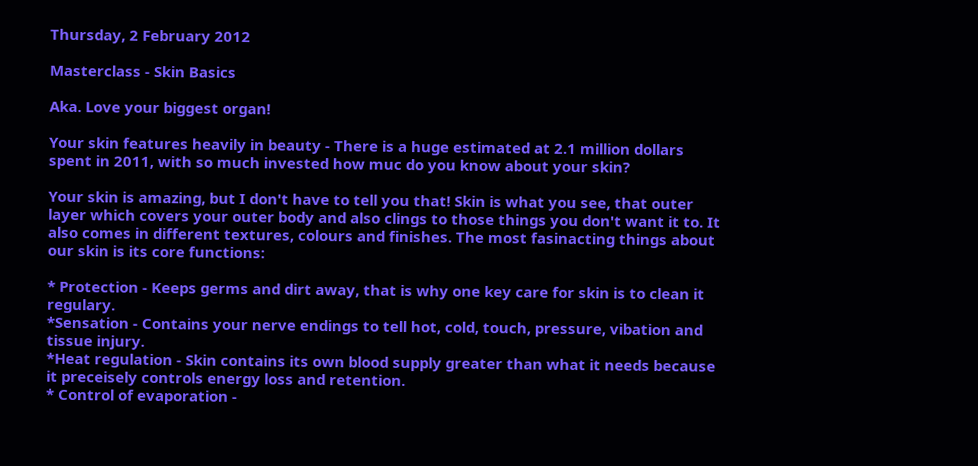Thursday, 2 February 2012

Masterclass - Skin Basics

Aka. Love your biggest organ!

Your skin features heavily in beauty - There is a huge estimated at 2.1 million dollars spent in 2011, with so much invested how muc do you know about your skin?

Your skin is amazing, but I don't have to tell you that! Skin is what you see, that outer layer which covers your outer body and also clings to those things you don't want it to. It also comes in different textures, colours and finishes. The most fasinacting things about our skin is its core functions:

* Protection - Keeps germs and dirt away, that is why one key care for skin is to clean it regulary.
*Sensation - Contains your nerve endings to tell hot, cold, touch, pressure, vibation and tissue injury.
*Heat regulation - Skin contains its own blood supply greater than what it needs because it preceisely controls energy loss and retention.
* Control of evaporation -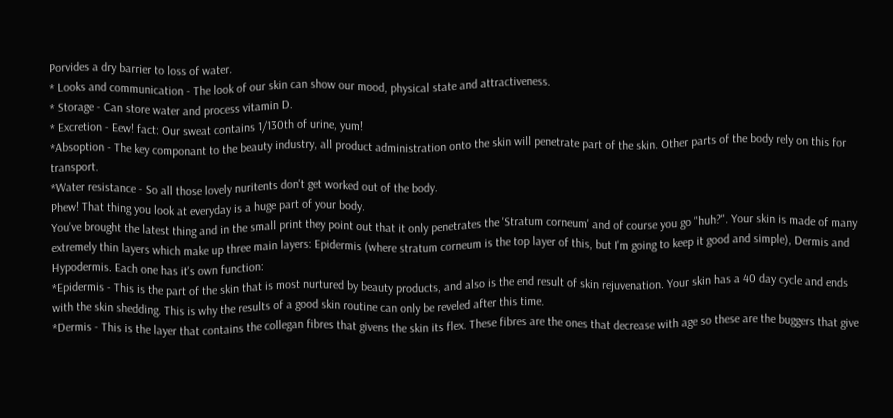Porvides a dry barrier to loss of water.
* Looks and communication - The look of our skin can show our mood, physical state and attractiveness.
* Storage - Can store water and process vitamin D.
* Excretion - Eew! fact: Our sweat contains 1/130th of urine, yum!
*Absoption - The key componant to the beauty industry, all product administration onto the skin will penetrate part of the skin. Other parts of the body rely on this for transport.
*Water resistance - So all those lovely nuritents don't get worked out of the body.
Phew! That thing you look at everyday is a huge part of your body.
You've brought the latest thing and in the small print they point out that it only penetrates the 'Stratum corneum' and of course you go "huh?". Your skin is made of many extremely thin layers which make up three main layers: Epidermis (where stratum corneum is the top layer of this, but I'm going to keep it good and simple), Dermis and Hypodermis. Each one has it's own function:
*Epidermis - This is the part of the skin that is most nurtured by beauty products, and also is the end result of skin rejuvenation. Your skin has a 40 day cycle and ends with the skin shedding. This is why the results of a good skin routine can only be reveled after this time.
*Dermis - This is the layer that contains the collegan fibres that givens the skin its flex. These fibres are the ones that decrease with age so these are the buggers that give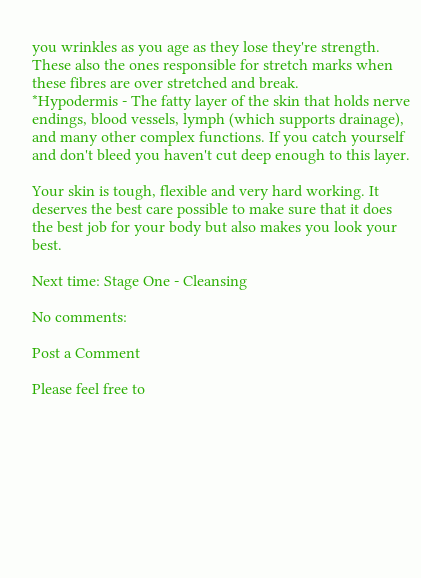you wrinkles as you age as they lose they're strength. These also the ones responsible for stretch marks when these fibres are over stretched and break.
*Hypodermis - The fatty layer of the skin that holds nerve endings, blood vessels, lymph (which supports drainage), and many other complex functions. If you catch yourself and don't bleed you haven't cut deep enough to this layer.

Your skin is tough, flexible and very hard working. It deserves the best care possible to make sure that it does the best job for your body but also makes you look your best.

Next time: Stage One - Cleansing

No comments:

Post a Comment

Please feel free to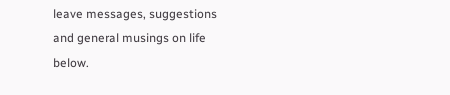leave messages, suggestions and general musings on life below.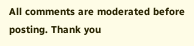All comments are moderated before posting. Thank you